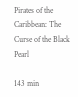Pirates of the Caribbean: The Curse of the Black Pearl

143 min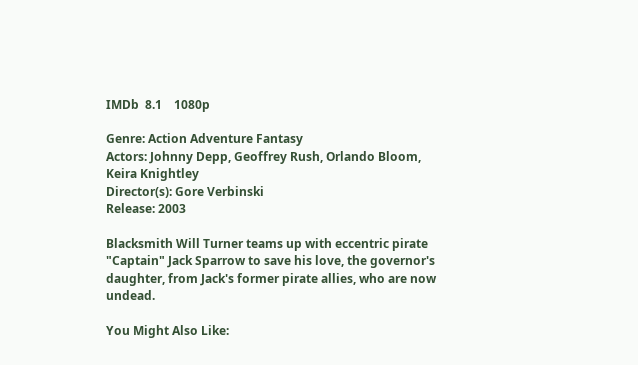IMDb  8.1    1080p

Genre: Action Adventure Fantasy
Actors: Johnny Depp, Geoffrey Rush, Orlando Bloom, Keira Knightley
Director(s): Gore Verbinski
Release: 2003

Blacksmith Will Turner teams up with eccentric pirate "Captain" Jack Sparrow to save his love, the governor's daughter, from Jack's former pirate allies, who are now undead.

You Might Also Like: